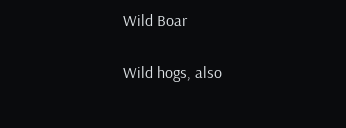Wild Boar

Wild hogs, also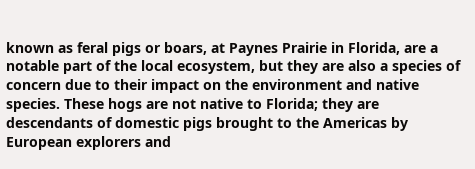known as feral pigs or boars, at Paynes Prairie in Florida, are a notable part of the local ecosystem, but they are also a species of concern due to their impact on the environment and native species. These hogs are not native to Florida; they are descendants of domestic pigs brought to the Americas by European explorers and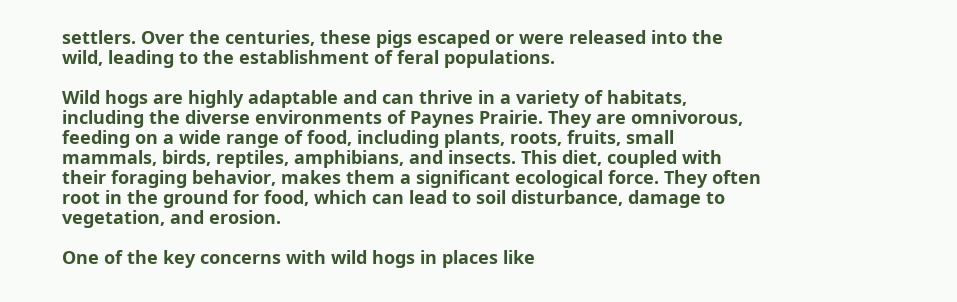settlers. Over the centuries, these pigs escaped or were released into the wild, leading to the establishment of feral populations.

Wild hogs are highly adaptable and can thrive in a variety of habitats, including the diverse environments of Paynes Prairie. They are omnivorous, feeding on a wide range of food, including plants, roots, fruits, small mammals, birds, reptiles, amphibians, and insects. This diet, coupled with their foraging behavior, makes them a significant ecological force. They often root in the ground for food, which can lead to soil disturbance, damage to vegetation, and erosion.

One of the key concerns with wild hogs in places like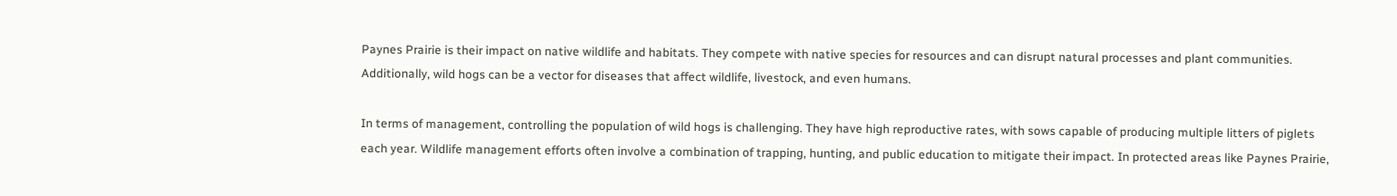Paynes Prairie is their impact on native wildlife and habitats. They compete with native species for resources and can disrupt natural processes and plant communities. Additionally, wild hogs can be a vector for diseases that affect wildlife, livestock, and even humans.

In terms of management, controlling the population of wild hogs is challenging. They have high reproductive rates, with sows capable of producing multiple litters of piglets each year. Wildlife management efforts often involve a combination of trapping, hunting, and public education to mitigate their impact. In protected areas like Paynes Prairie,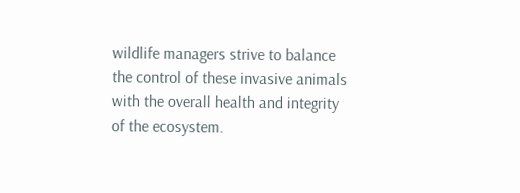wildlife managers strive to balance the control of these invasive animals with the overall health and integrity of the ecosystem.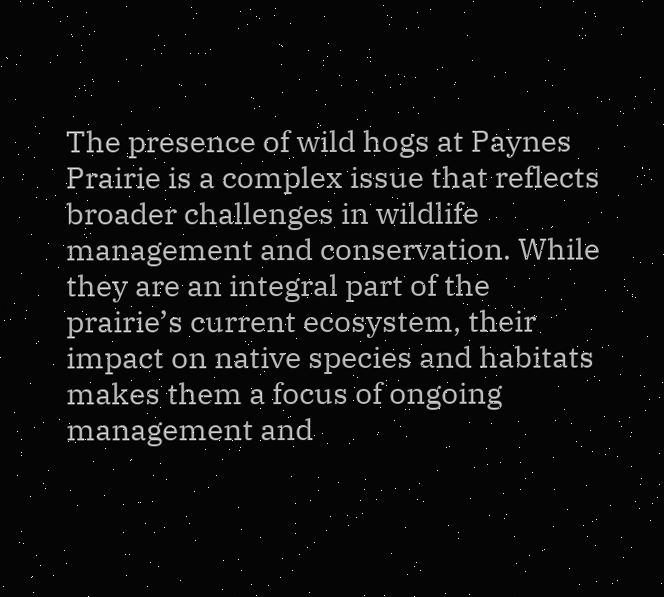The presence of wild hogs at Paynes Prairie is a complex issue that reflects broader challenges in wildlife management and conservation. While they are an integral part of the prairie’s current ecosystem, their impact on native species and habitats makes them a focus of ongoing management and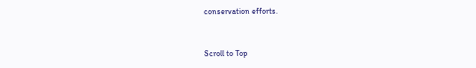conservation efforts.


Scroll to Top